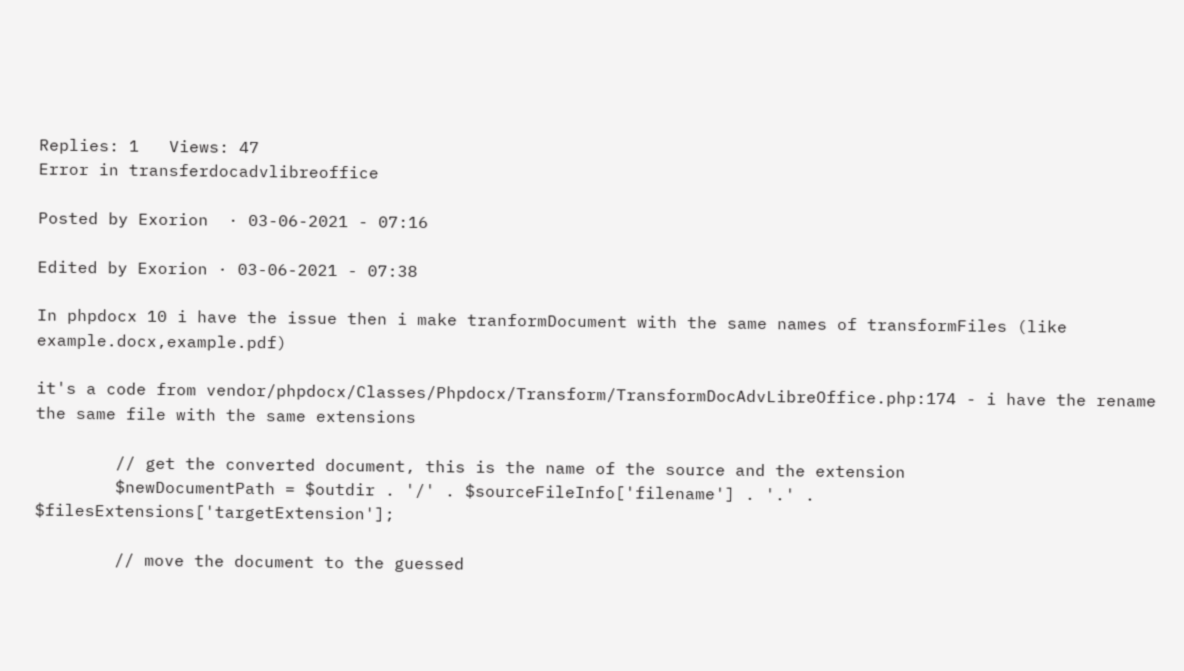Replies: 1   Views: 47
Error in transferdocadvlibreoffice

Posted by Exorion  · 03-06-2021 - 07:16

Edited by Exorion · 03-06-2021 - 07:38

In phpdocx 10 i have the issue then i make tranformDocument with the same names of transformFiles (like example.docx,example.pdf)

it's a code from vendor/phpdocx/Classes/Phpdocx/Transform/TransformDocAdvLibreOffice.php:174 - i have the rename the same file with the same extensions

        // get the converted document, this is the name of the source and the extension
        $newDocumentPath = $outdir . '/' . $sourceFileInfo['filename'] . '.' . $filesExtensions['targetExtension'];

        // move the document to the guessed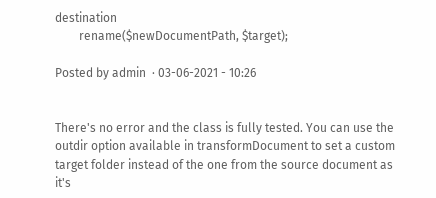destination
        rename($newDocumentPath, $target);

Posted by admin  · 03-06-2021 - 10:26


There's no error and the class is fully tested. You can use the outdir option available in transformDocument to set a custom target folder instead of the one from the source document as it's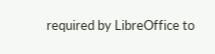required by LibreOffice to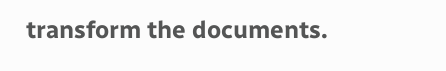transform the documents.